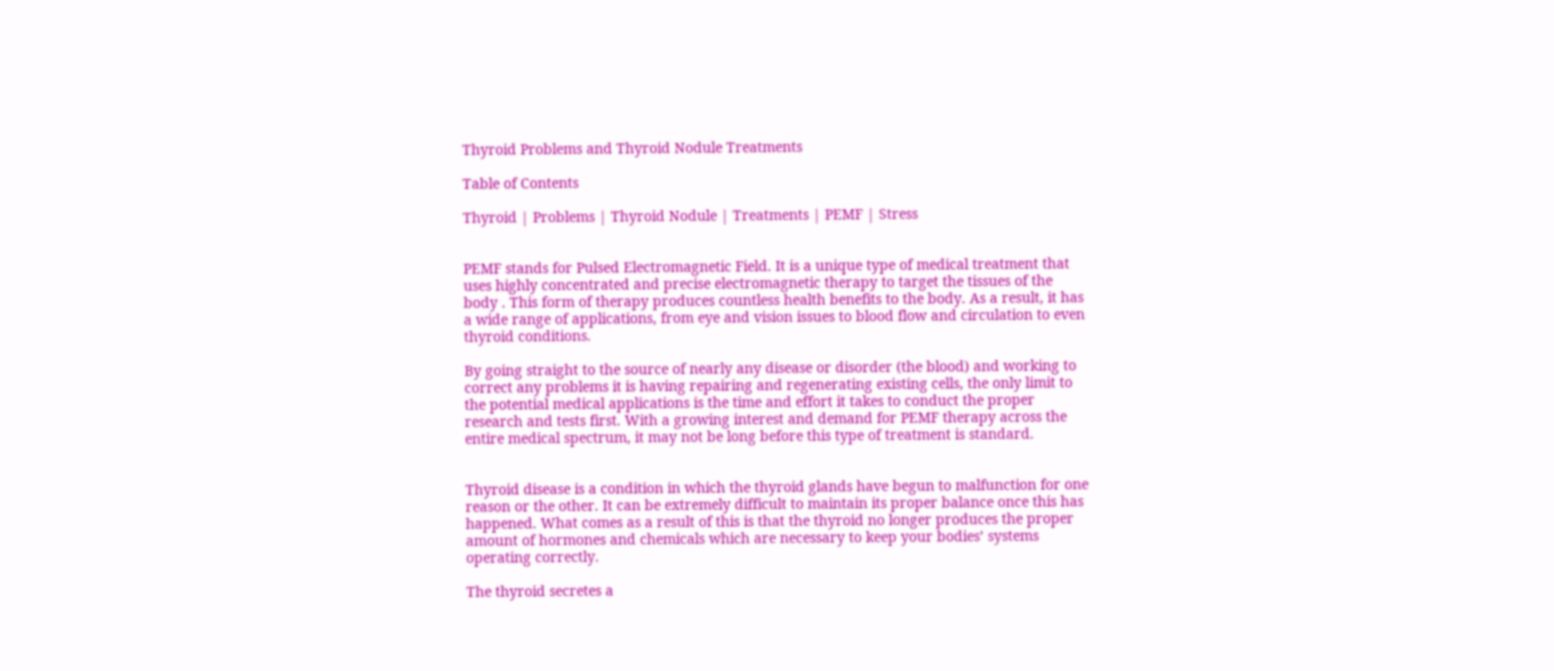Thyroid Problems and Thyroid Nodule Treatments

Table of Contents

Thyroid | Problems | Thyroid Nodule | Treatments | PEMF | Stress


PEMF stands for Pulsed Electromagnetic Field. It is a unique type of medical treatment that uses highly concentrated and precise electromagnetic therapy to target the tissues of the body . This form of therapy produces countless health benefits to the body. As a result, it has a wide range of applications, from eye and vision issues to blood flow and circulation to even thyroid conditions.

By going straight to the source of nearly any disease or disorder (the blood) and working to correct any problems it is having repairing and regenerating existing cells, the only limit to the potential medical applications is the time and effort it takes to conduct the proper research and tests first. With a growing interest and demand for PEMF therapy across the entire medical spectrum, it may not be long before this type of treatment is standard.


Thyroid disease is a condition in which the thyroid glands have begun to malfunction for one reason or the other. It can be extremely difficult to maintain its proper balance once this has happened. What comes as a result of this is that the thyroid no longer produces the proper amount of hormones and chemicals which are necessary to keep your bodies’ systems operating correctly.

The thyroid secretes a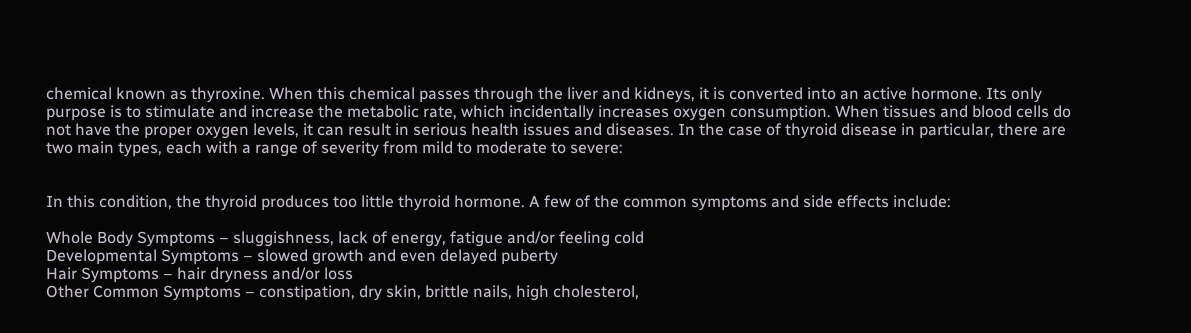chemical known as thyroxine. When this chemical passes through the liver and kidneys, it is converted into an active hormone. Its only purpose is to stimulate and increase the metabolic rate, which incidentally increases oxygen consumption. When tissues and blood cells do not have the proper oxygen levels, it can result in serious health issues and diseases. In the case of thyroid disease in particular, there are two main types, each with a range of severity from mild to moderate to severe:


In this condition, the thyroid produces too little thyroid hormone. A few of the common symptoms and side effects include:

Whole Body Symptoms – sluggishness, lack of energy, fatigue and/or feeling cold
Developmental Symptoms – slowed growth and even delayed puberty
Hair Symptoms – hair dryness and/or loss
Other Common Symptoms – constipation, dry skin, brittle nails, high cholesterol,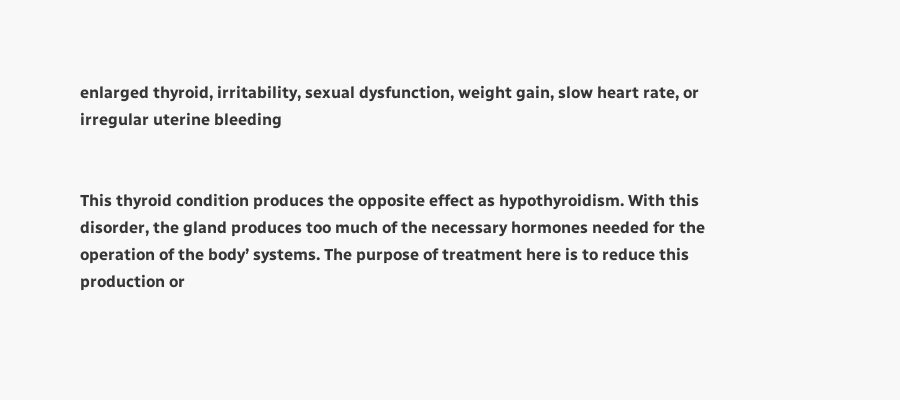enlarged thyroid, irritability, sexual dysfunction, weight gain, slow heart rate, or irregular uterine bleeding


This thyroid condition produces the opposite effect as hypothyroidism. With this disorder, the gland produces too much of the necessary hormones needed for the operation of the body’ systems. The purpose of treatment here is to reduce this production or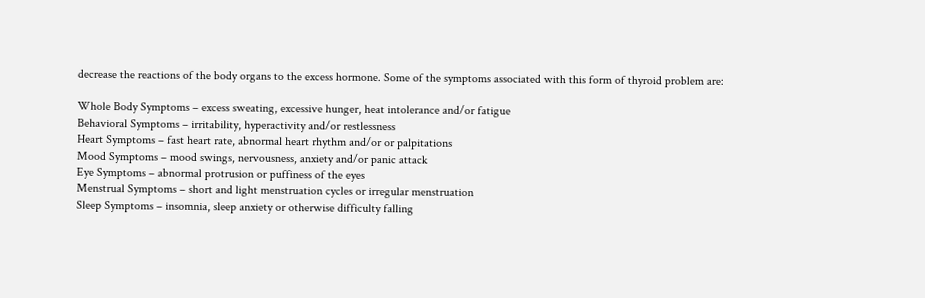decrease the reactions of the body organs to the excess hormone. Some of the symptoms associated with this form of thyroid problem are:

Whole Body Symptoms – excess sweating, excessive hunger, heat intolerance and/or fatigue
Behavioral Symptoms – irritability, hyperactivity and/or restlessness
Heart Symptoms – fast heart rate, abnormal heart rhythm and/or or palpitations
Mood Symptoms – mood swings, nervousness, anxiety and/or panic attack
Eye Symptoms – abnormal protrusion or puffiness of the eyes
Menstrual Symptoms – short and light menstruation cycles or irregular menstruation
Sleep Symptoms – insomnia, sleep anxiety or otherwise difficulty falling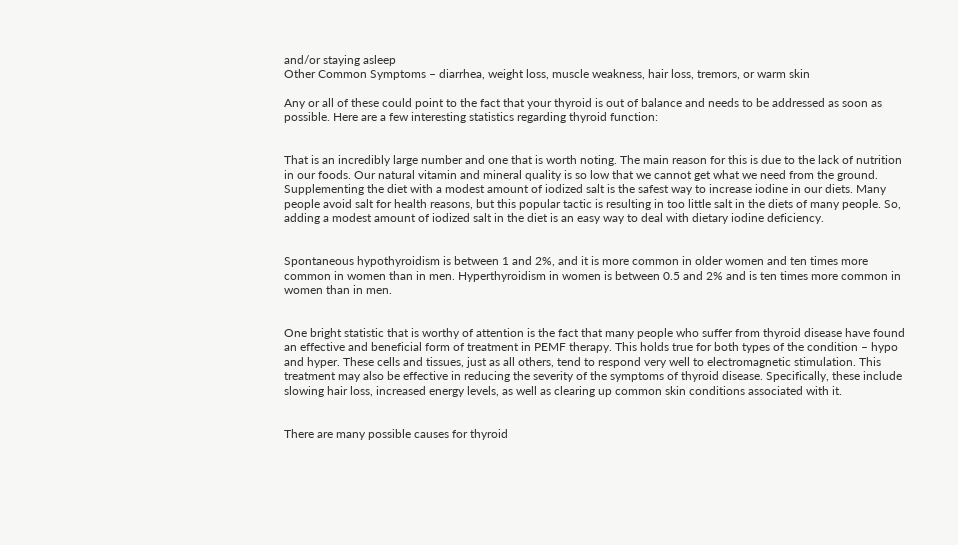and/or staying asleep
Other Common Symptoms – diarrhea, weight loss, muscle weakness, hair loss, tremors, or warm skin

Any or all of these could point to the fact that your thyroid is out of balance and needs to be addressed as soon as possible. Here are a few interesting statistics regarding thyroid function:


That is an incredibly large number and one that is worth noting. The main reason for this is due to the lack of nutrition in our foods. Our natural vitamin and mineral quality is so low that we cannot get what we need from the ground. Supplementing the diet with a modest amount of iodized salt is the safest way to increase iodine in our diets. Many people avoid salt for health reasons, but this popular tactic is resulting in too little salt in the diets of many people. So, adding a modest amount of iodized salt in the diet is an easy way to deal with dietary iodine deficiency.


Spontaneous hypothyroidism is between 1 and 2%, and it is more common in older women and ten times more common in women than in men. Hyperthyroidism in women is between 0.5 and 2% and is ten times more common in women than in men.


One bright statistic that is worthy of attention is the fact that many people who suffer from thyroid disease have found an effective and beneficial form of treatment in PEMF therapy. This holds true for both types of the condition – hypo and hyper. These cells and tissues, just as all others, tend to respond very well to electromagnetic stimulation. This treatment may also be effective in reducing the severity of the symptoms of thyroid disease. Specifically, these include slowing hair loss, increased energy levels, as well as clearing up common skin conditions associated with it.


There are many possible causes for thyroid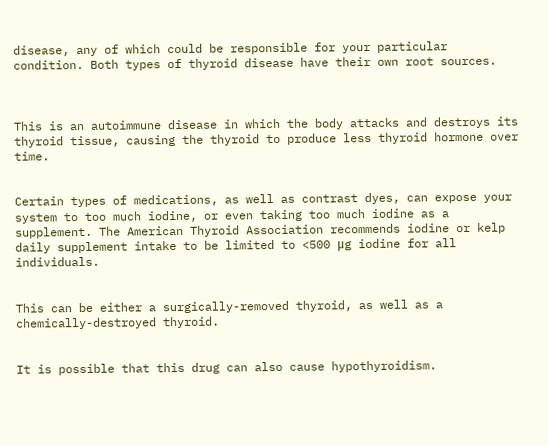disease, any of which could be responsible for your particular condition. Both types of thyroid disease have their own root sources.



This is an autoimmune disease in which the body attacks and destroys its thyroid tissue, causing the thyroid to produce less thyroid hormone over time.


Certain types of medications, as well as contrast dyes, can expose your system to too much iodine, or even taking too much iodine as a supplement. The American Thyroid Association recommends iodine or kelp daily supplement intake to be limited to <500 μg iodine for all individuals.


This can be either a surgically-removed thyroid, as well as a chemically-destroyed thyroid.


It is possible that this drug can also cause hypothyroidism.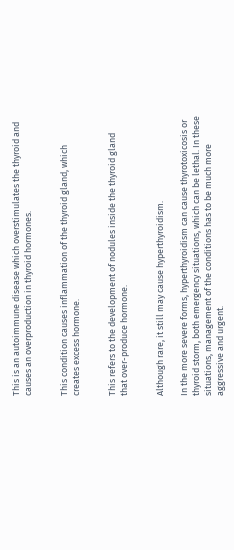This is an autoimmune disease which overstimulates the thyroid and causes an overproduction in thyroid hormones.


This condition causes inflammation of the thyroid gland, which creates excess hormone.


This refers to the development of nodules inside the thyroid gland that over-produce hormone.


Although rare, it still may cause hyperthyroidism.

In the more severe forms, hyperthyroidism can cause thyrotoxicosis or thyroid storm, both emergency situations, which can be lethal. In these situations, management of the conditions has to be much more aggressive and urgent.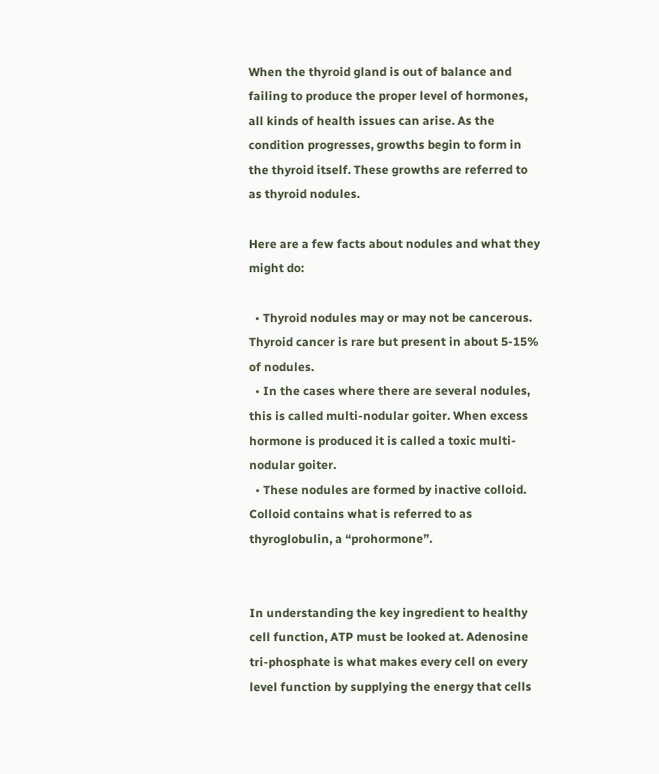When the thyroid gland is out of balance and failing to produce the proper level of hormones, all kinds of health issues can arise. As the condition progresses, growths begin to form in the thyroid itself. These growths are referred to as thyroid nodules.

Here are a few facts about nodules and what they might do:

  • Thyroid nodules may or may not be cancerous. Thyroid cancer is rare but present in about 5-15% of nodules.
  • In the cases where there are several nodules, this is called multi-nodular goiter. When excess hormone is produced it is called a toxic multi-nodular goiter.
  • These nodules are formed by inactive colloid. Colloid contains what is referred to as thyroglobulin, a “prohormone”.


In understanding the key ingredient to healthy cell function, ATP must be looked at. Adenosine tri-phosphate is what makes every cell on every level function by supplying the energy that cells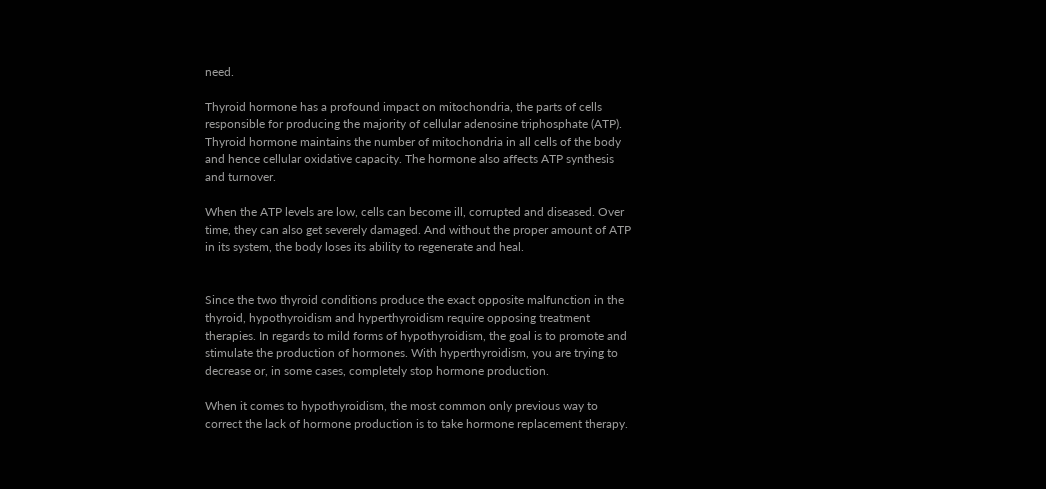need.

Thyroid hormone has a profound impact on mitochondria, the parts of cells responsible for producing the majority of cellular adenosine triphosphate (ATP). Thyroid hormone maintains the number of mitochondria in all cells of the body and hence cellular oxidative capacity. The hormone also affects ATP synthesis and turnover.

When the ATP levels are low, cells can become ill, corrupted and diseased. Over time, they can also get severely damaged. And without the proper amount of ATP in its system, the body loses its ability to regenerate and heal.


Since the two thyroid conditions produce the exact opposite malfunction in the thyroid, hypothyroidism and hyperthyroidism require opposing treatment therapies. In regards to mild forms of hypothyroidism, the goal is to promote and stimulate the production of hormones. With hyperthyroidism, you are trying to decrease or, in some cases, completely stop hormone production.

When it comes to hypothyroidism, the most common only previous way to correct the lack of hormone production is to take hormone replacement therapy.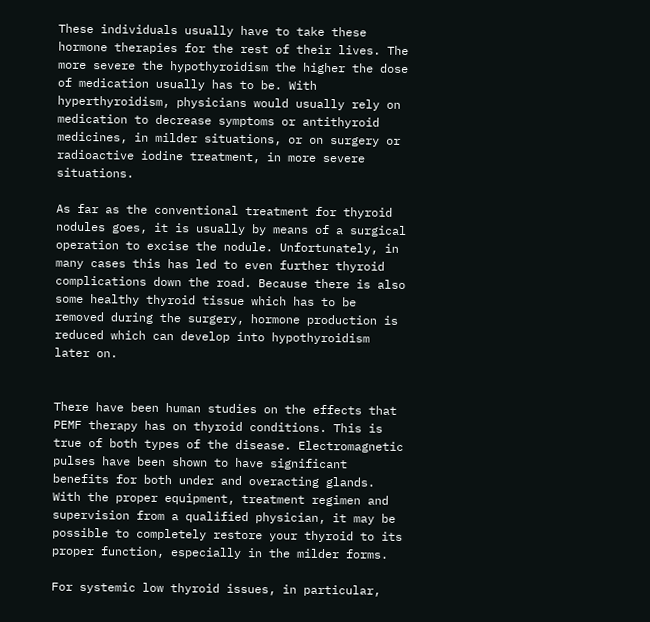These individuals usually have to take these hormone therapies for the rest of their lives. The more severe the hypothyroidism the higher the dose of medication usually has to be. With hyperthyroidism, physicians would usually rely on medication to decrease symptoms or antithyroid medicines, in milder situations, or on surgery or radioactive iodine treatment, in more severe situations.

As far as the conventional treatment for thyroid nodules goes, it is usually by means of a surgical operation to excise the nodule. Unfortunately, in many cases this has led to even further thyroid complications down the road. Because there is also some healthy thyroid tissue which has to be removed during the surgery, hormone production is reduced which can develop into hypothyroidism later on.


There have been human studies on the effects that PEMF therapy has on thyroid conditions. This is true of both types of the disease. Electromagnetic pulses have been shown to have significant benefits for both under and overacting glands. With the proper equipment, treatment regimen and supervision from a qualified physician, it may be possible to completely restore your thyroid to its proper function, especially in the milder forms.

For systemic low thyroid issues, in particular,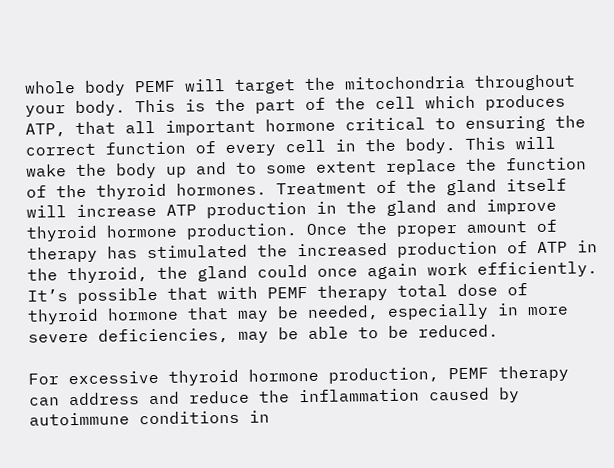whole body PEMF will target the mitochondria throughout your body. This is the part of the cell which produces ATP, that all important hormone critical to ensuring the correct function of every cell in the body. This will wake the body up and to some extent replace the function of the thyroid hormones. Treatment of the gland itself will increase ATP production in the gland and improve thyroid hormone production. Once the proper amount of therapy has stimulated the increased production of ATP in the thyroid, the gland could once again work efficiently. It’s possible that with PEMF therapy total dose of thyroid hormone that may be needed, especially in more severe deficiencies, may be able to be reduced.

For excessive thyroid hormone production, PEMF therapy can address and reduce the inflammation caused by autoimmune conditions in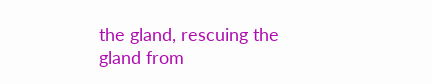the gland, rescuing the gland from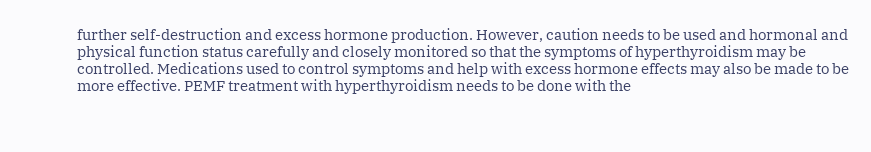further self-destruction and excess hormone production. However, caution needs to be used and hormonal and physical function status carefully and closely monitored so that the symptoms of hyperthyroidism may be controlled. Medications used to control symptoms and help with excess hormone effects may also be made to be more effective. PEMF treatment with hyperthyroidism needs to be done with the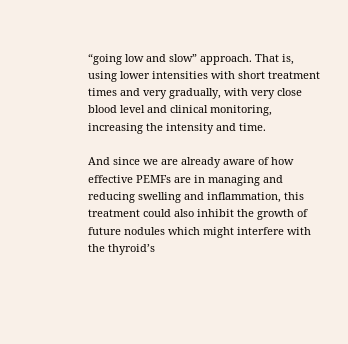“going low and slow” approach. That is, using lower intensities with short treatment times and very gradually, with very close blood level and clinical monitoring, increasing the intensity and time.

And since we are already aware of how effective PEMFs are in managing and reducing swelling and inflammation, this treatment could also inhibit the growth of future nodules which might interfere with the thyroid’s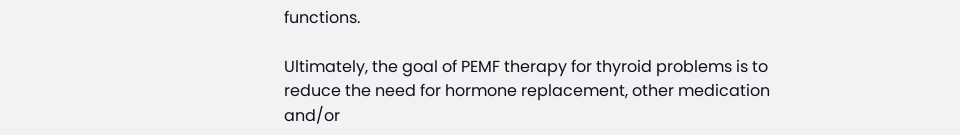functions.

Ultimately, the goal of PEMF therapy for thyroid problems is to reduce the need for hormone replacement, other medication and/or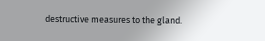destructive measures to the gland.